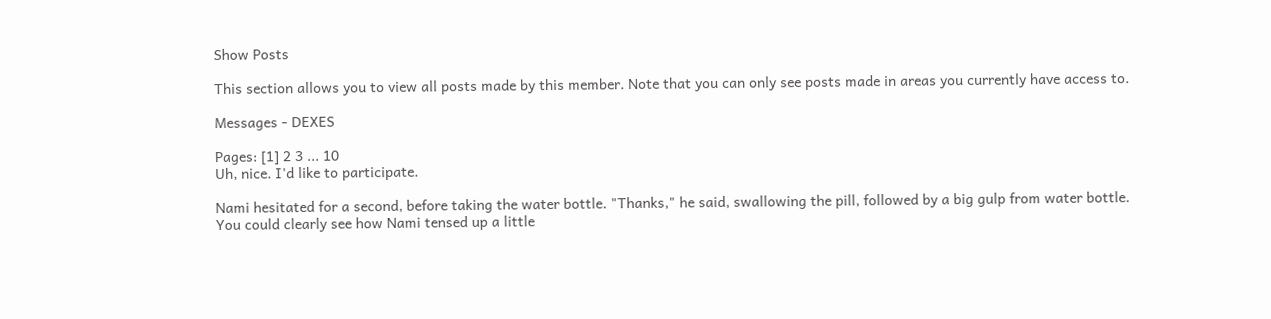Show Posts

This section allows you to view all posts made by this member. Note that you can only see posts made in areas you currently have access to.

Messages - DEXES

Pages: [1] 2 3 ... 10
Uh, nice. I'd like to participate.

Nami hesitated for a second, before taking the water bottle. "Thanks," he said, swallowing the pill, followed by a big gulp from water bottle.
You could clearly see how Nami tensed up a little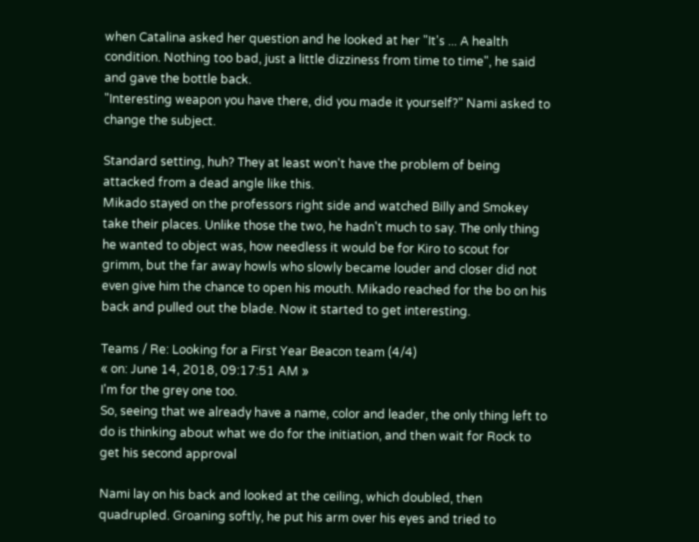when Catalina asked her question and he looked at her "It's ... A health condition. Nothing too bad, just a little dizziness from time to time", he said and gave the bottle back.
"Interesting weapon you have there, did you made it yourself?" Nami asked to change the subject.

Standard setting, huh? They at least won't have the problem of being attacked from a dead angle like this.
Mikado stayed on the professors right side and watched Billy and Smokey take their places. Unlike those the two, he hadn't much to say. The only thing he wanted to object was, how needless it would be for Kiro to scout for grimm, but the far away howls who slowly became louder and closer did not even give him the chance to open his mouth. Mikado reached for the bo on his back and pulled out the blade. Now it started to get interesting.

Teams / Re: Looking for a First Year Beacon team (4/4)
« on: June 14, 2018, 09:17:51 AM »
I'm for the grey one too.
So, seeing that we already have a name, color and leader, the only thing left to do is thinking about what we do for the initiation, and then wait for Rock to get his second approval

Nami lay on his back and looked at the ceiling, which doubled, then quadrupled. Groaning softly, he put his arm over his eyes and tried to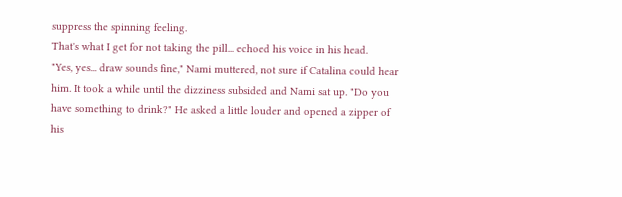suppress the spinning feeling.
That's what I get for not taking the pill... echoed his voice in his head.
"Yes, yes... draw sounds fine," Nami muttered, not sure if Catalina could hear him. It took a while until the dizziness subsided and Nami sat up. "Do you have something to drink?" He asked a little louder and opened a zipper of his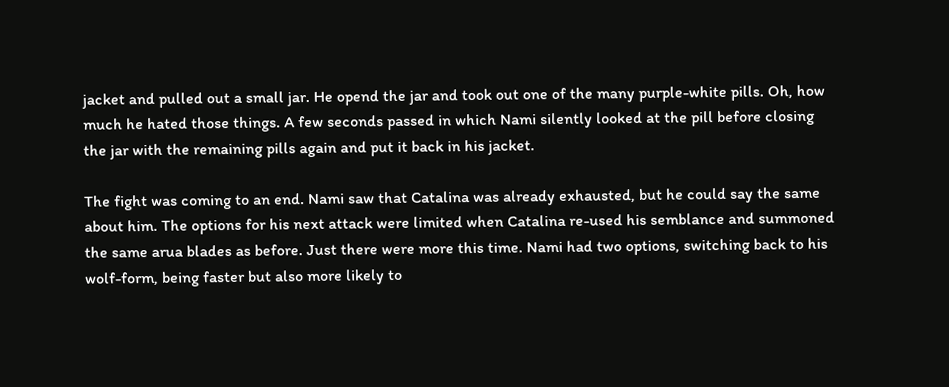jacket and pulled out a small jar. He opend the jar and took out one of the many purple-white pills. Oh, how much he hated those things. A few seconds passed in which Nami silently looked at the pill before closing the jar with the remaining pills again and put it back in his jacket.

The fight was coming to an end. Nami saw that Catalina was already exhausted, but he could say the same about him. The options for his next attack were limited when Catalina re-used his semblance and summoned the same arua blades as before. Just there were more this time. Nami had two options, switching back to his wolf-form, being faster but also more likely to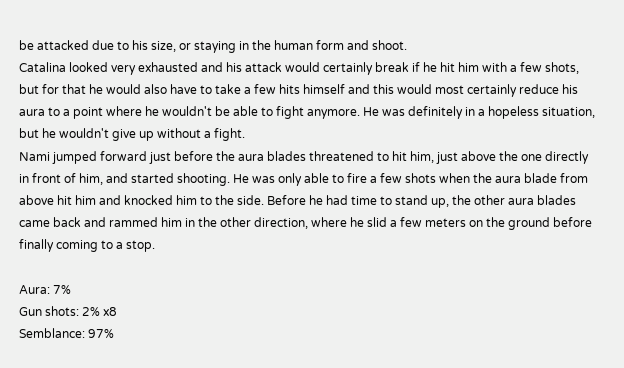be attacked due to his size, or staying in the human form and shoot.
Catalina looked very exhausted and his attack would certainly break if he hit him with a few shots, but for that he would also have to take a few hits himself and this would most certainly reduce his aura to a point where he wouldn't be able to fight anymore. He was definitely in a hopeless situation, but he wouldn't give up without a fight.
Nami jumped forward just before the aura blades threatened to hit him, just above the one directly in front of him, and started shooting. He was only able to fire a few shots when the aura blade from above hit him and knocked him to the side. Before he had time to stand up, the other aura blades came back and rammed him in the other direction, where he slid a few meters on the ground before finally coming to a stop.

Aura: 7%
Gun shots: 2% x8
Semblance: 97%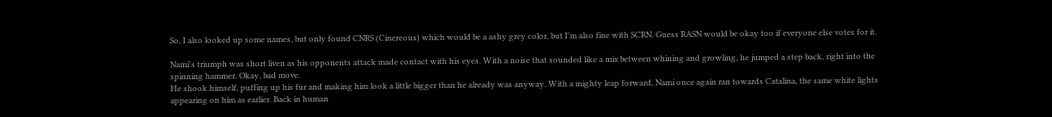So, I also looked up some names, but only found CNRS (Cinereous) which would be a ashy grey color, but I'm also fine with SCRN. Guess RASN would be okay too if everyone else votes for it.

Nami's triumph was short liven as his opponents attack made contact with his eyes. With a noise that sounded like a mix between whining and growling, he jumped a step back, right into the spinning hammer. Okay, bad move.
He shook himself, puffing up his fur and making him look a little bigger than he already was anyway. With a mighty leap forward, Nami once again ran towards Catalina, the same white lights appearing on him as earlier. Back in human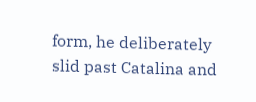form, he deliberately slid past Catalina and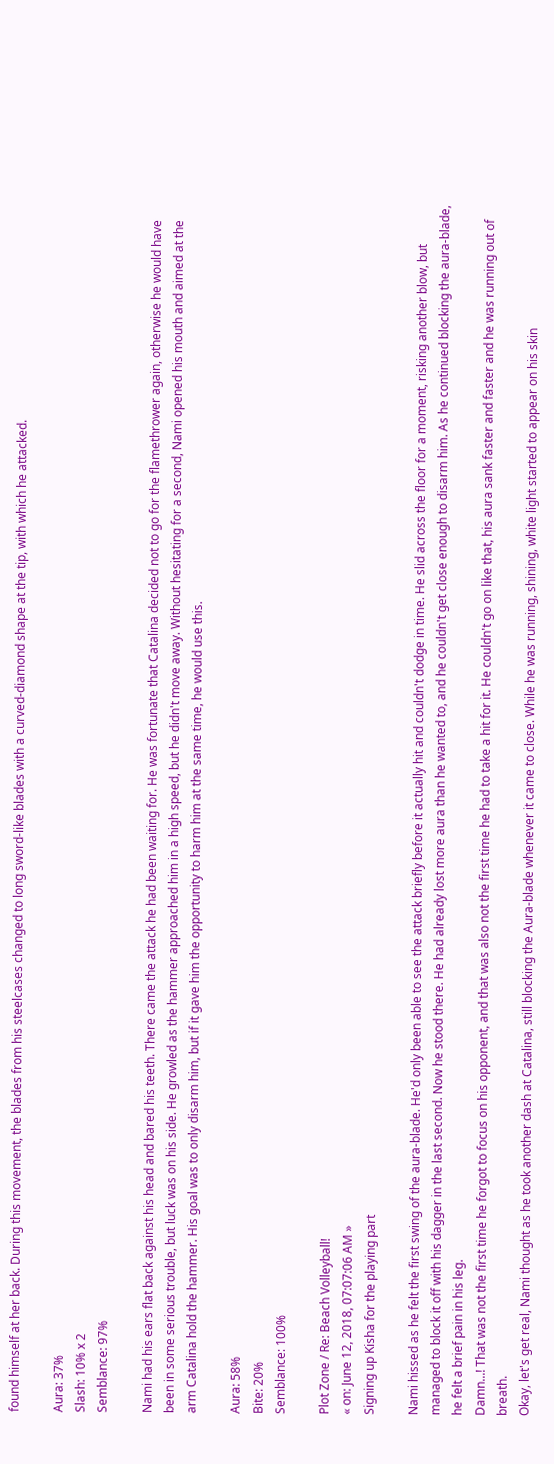found himself at her back. During this movement, the blades from his steelcases changed to long sword-like blades with a curved-diamond shape at the tip, with which he attacked.

Aura: 37%
Slash: 10% x 2
Semblance: 97%

Nami had his ears flat back against his head and bared his teeth. There came the attack he had been waiting for. He was fortunate that Catalina decided not to go for the flamethrower again, otherwise he would have been in some serious trouble, but luck was on his side. He growled as the hammer approached him in a high speed, but he didn't move away. Without hesitating for a second, Nami opened his mouth and aimed at the arm Catalina hold the hammer. His goal was to only disarm him, but if it gave him the opportunity to harm him at the same time, he would use this.

Aura: 58%
Bite: 20%
Semblance: 100%

Plot Zone / Re: Beach Volleyball!
« on: June 12, 2018, 07:07:06 AM »
Signing up Kisha for the playing part

Nami hissed as he felt the first swing of the aura-blade. He'd only been able to see the attack briefly before it actually hit and couldn't dodge in time. He slid across the floor for a moment, risking another blow, but managed to block it off with his dagger in the last second. Now he stood there. He had already lost more aura than he wanted to, and he couldn't get close enough to disarm him. As he continued blocking the aura-blade, he felt a brief pain in his leg.
Damn...! That was not the first time he forgot to focus on his opponent, and that was also not the first time he had to take a hit for it. He couldn't go on like that, his aura sank faster and faster and he was running out of breath.
Okay, let's get real, Nami thought as he took another dash at Catalina, still blocking the Aura-blade whenever it came to close. While he was running, shining, white light started to appear on his skin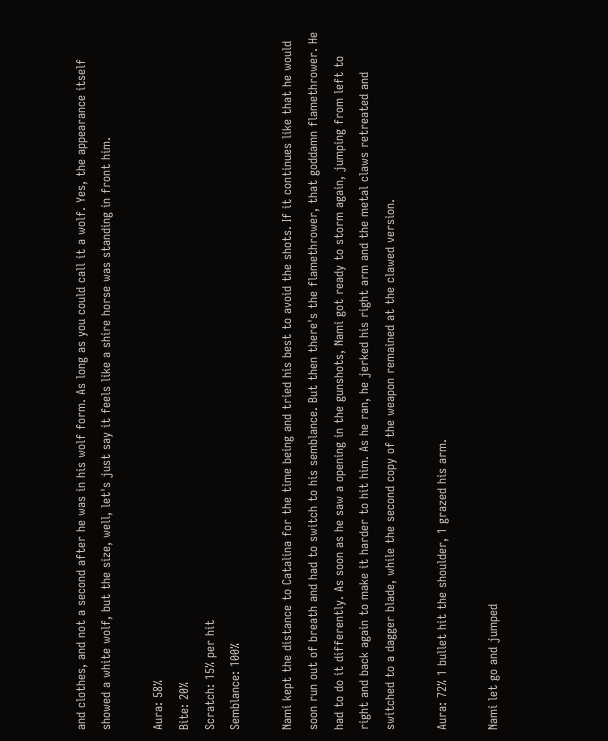and clothes, and not a second after he was in his wolf form. As long as you could call it a wolf. Yes, the appearance itself showed a white wolf, but the size, well, let's just say it feels like a shire horse was standing in front him.

Aura: 58%
Bite: 20%
Scratch: 15% per hit
Semblance: 100%

Nami kept the distance to Catalina for the time being and tried his best to avoid the shots. If it continues like that he would soon run out of breath and had to switch to his semblance. But then there's the flamethrower, that goddamn flamethrower. He had to do it differently. As soon as he saw a opening in the gunshots, Nami got ready to storm again, jumping from left to right and back again to make it harder to hit him. As he ran, he jerked his right arm and the metal claws retreated and switched to a dagger blade, while the second copy of the weapon remained at the clawed version.

Aura: 72% 1 bullet hit the shoulder, 1 grazed his arm.

Nami let go and jumped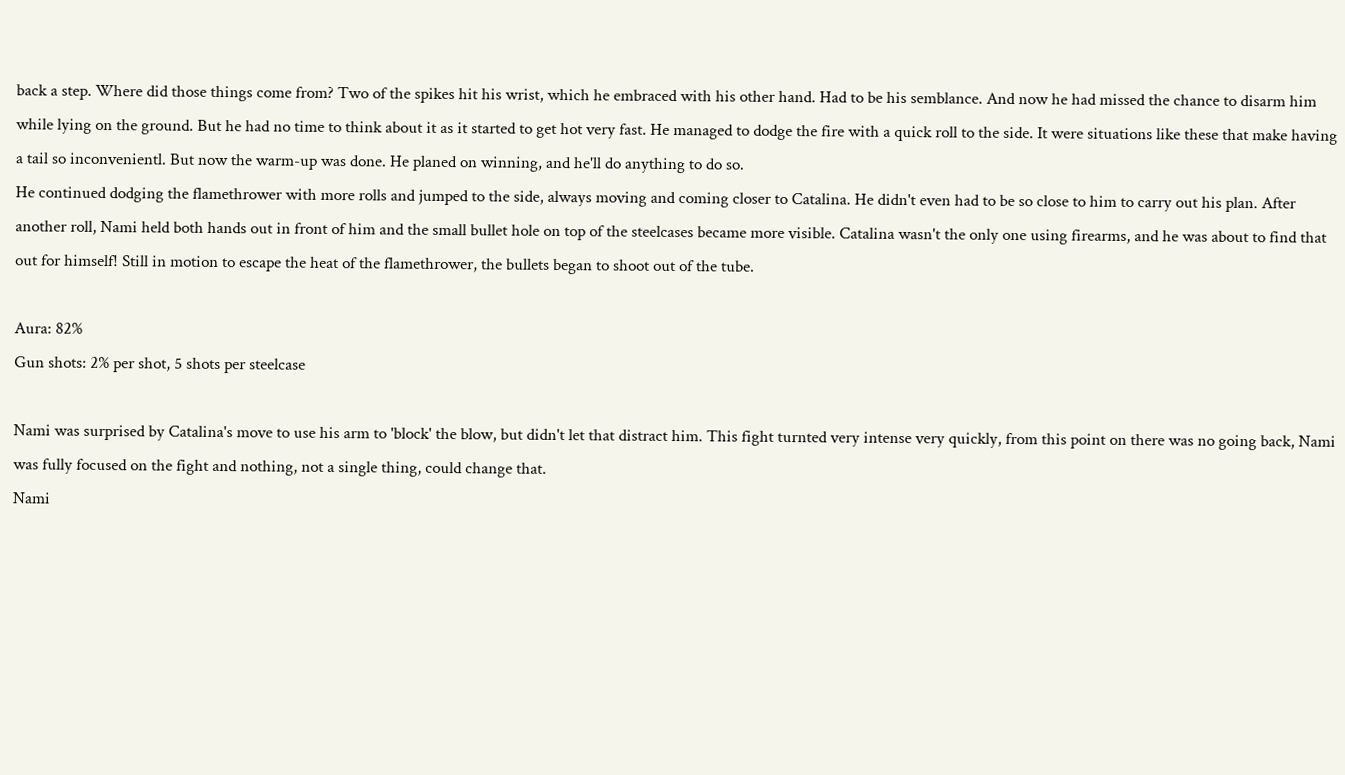back a step. Where did those things come from? Two of the spikes hit his wrist, which he embraced with his other hand. Had to be his semblance. And now he had missed the chance to disarm him while lying on the ground. But he had no time to think about it as it started to get hot very fast. He managed to dodge the fire with a quick roll to the side. It were situations like these that make having a tail so inconvenientl. But now the warm-up was done. He planed on winning, and he'll do anything to do so.
He continued dodging the flamethrower with more rolls and jumped to the side, always moving and coming closer to Catalina. He didn't even had to be so close to him to carry out his plan. After another roll, Nami held both hands out in front of him and the small bullet hole on top of the steelcases became more visible. Catalina wasn't the only one using firearms, and he was about to find that out for himself! Still in motion to escape the heat of the flamethrower, the bullets began to shoot out of the tube.

Aura: 82%
Gun shots: 2% per shot, 5 shots per steelcase

Nami was surprised by Catalina's move to use his arm to 'block' the blow, but didn't let that distract him. This fight turnted very intense very quickly, from this point on there was no going back, Nami was fully focused on the fight and nothing, not a single thing, could change that.
Nami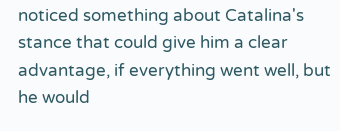noticed something about Catalina's stance that could give him a clear advantage, if everything went well, but he would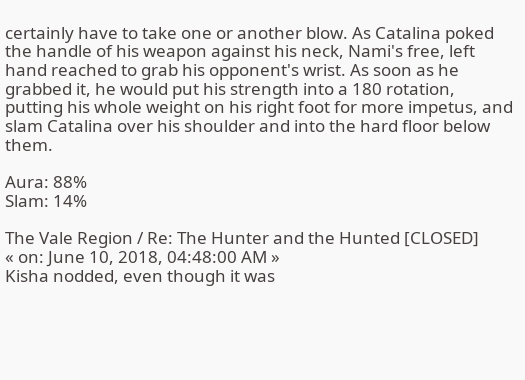certainly have to take one or another blow. As Catalina poked the handle of his weapon against his neck, Nami's free, left hand reached to grab his opponent's wrist. As soon as he grabbed it, he would put his strength into a 180 rotation, putting his whole weight on his right foot for more impetus, and slam Catalina over his shoulder and into the hard floor below them.

Aura: 88%
Slam: 14%

The Vale Region / Re: The Hunter and the Hunted [CLOSED]
« on: June 10, 2018, 04:48:00 AM »
Kisha nodded, even though it was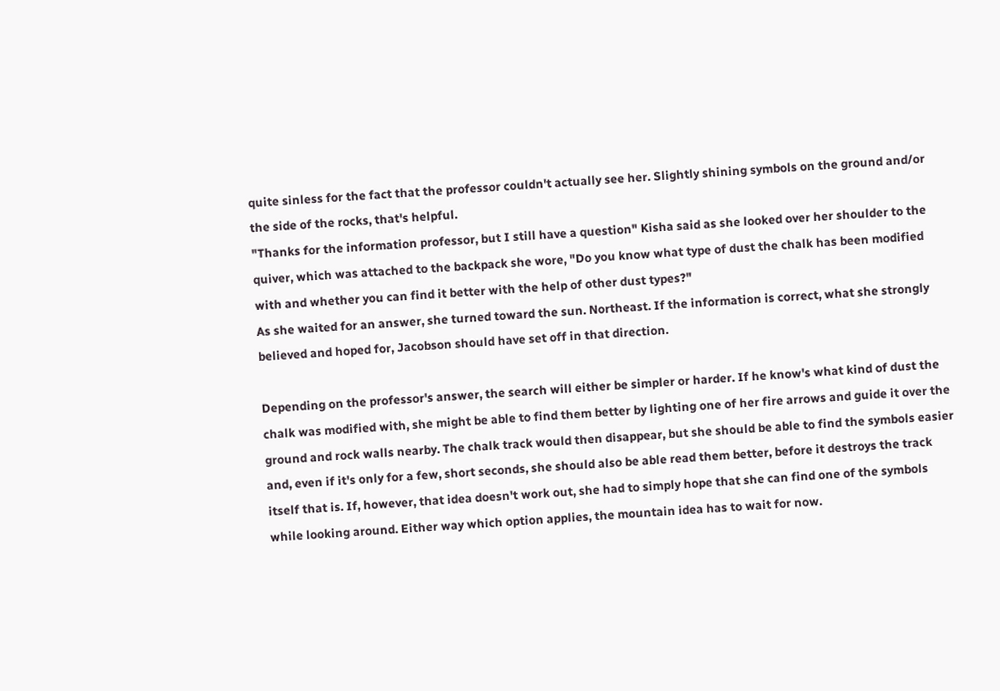quite sinless for the fact that the professor couldn't actually see her. Slightly shining symbols on the ground and/or the side of the rocks, that's helpful.
"Thanks for the information professor, but I still have a question" Kisha said as she looked over her shoulder to the quiver, which was attached to the backpack she wore, "Do you know what type of dust the chalk has been modified with and whether you can find it better with the help of other dust types?"
As she waited for an answer, she turned toward the sun. Northeast. If the information is correct, what she strongly believed and hoped for, Jacobson should have set off in that direction.

Depending on the professor's answer, the search will either be simpler or harder. If he know's what kind of dust the chalk was modified with, she might be able to find them better by lighting one of her fire arrows and guide it over the ground and rock walls nearby. The chalk track would then disappear, but she should be able to find the symbols easier and, even if it's only for a few, short seconds, she should also be able read them better, before it destroys the track itself that is. If, however, that idea doesn't work out, she had to simply hope that she can find one of the symbols while looking around. Either way which option applies, the mountain idea has to wait for now.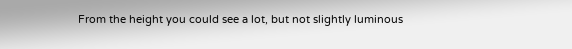From the height you could see a lot, but not slightly luminous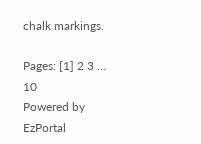chalk markings.

Pages: [1] 2 3 ... 10
Powered by EzPortal